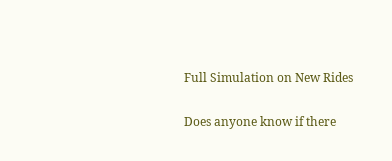Full Simulation on New Rides

Does anyone know if there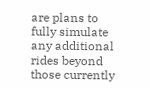are plans to fully simulate any additional rides beyond those currently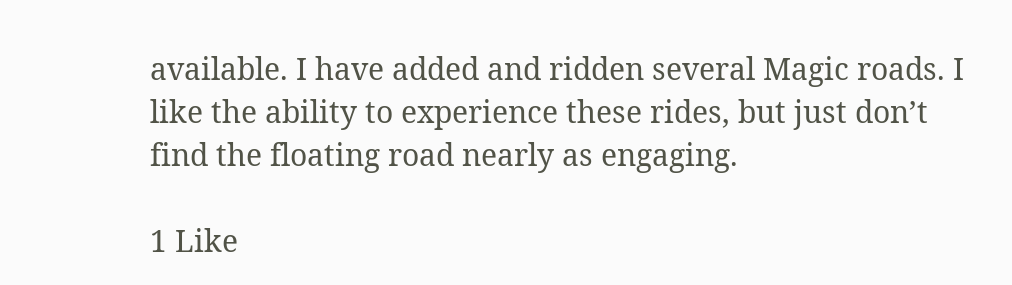available. I have added and ridden several Magic roads. I like the ability to experience these rides, but just don’t find the floating road nearly as engaging.

1 Like